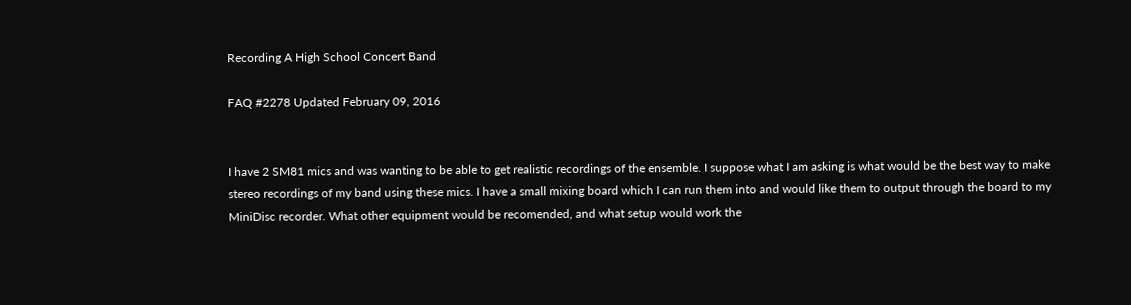Recording A High School Concert Band

FAQ #2278 Updated February 09, 2016


I have 2 SM81 mics and was wanting to be able to get realistic recordings of the ensemble. I suppose what I am asking is what would be the best way to make stereo recordings of my band using these mics. I have a small mixing board which I can run them into and would like them to output through the board to my MiniDisc recorder. What other equipment would be recomended, and what setup would work the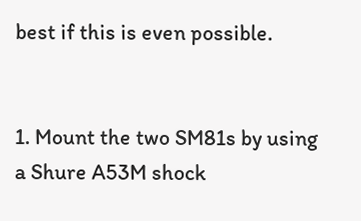best if this is even possible.


1. Mount the two SM81s by using a Shure A53M shock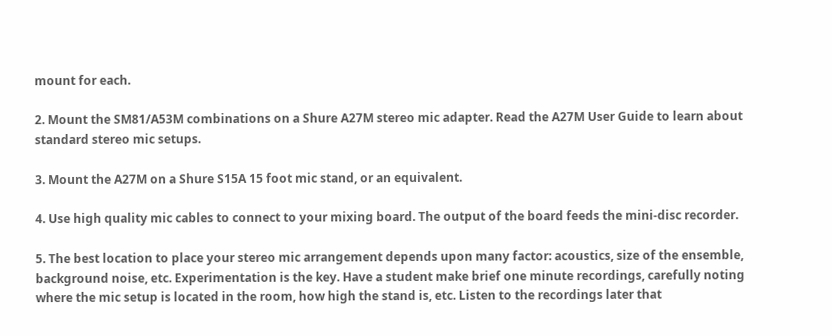mount for each.

2. Mount the SM81/A53M combinations on a Shure A27M stereo mic adapter. Read the A27M User Guide to learn about standard stereo mic setups.

3. Mount the A27M on a Shure S15A 15 foot mic stand, or an equivalent.

4. Use high quality mic cables to connect to your mixing board. The output of the board feeds the mini-disc recorder.

5. The best location to place your stereo mic arrangement depends upon many factor: acoustics, size of the ensemble, background noise, etc. Experimentation is the key. Have a student make brief one minute recordings, carefully noting where the mic setup is located in the room, how high the stand is, etc. Listen to the recordings later that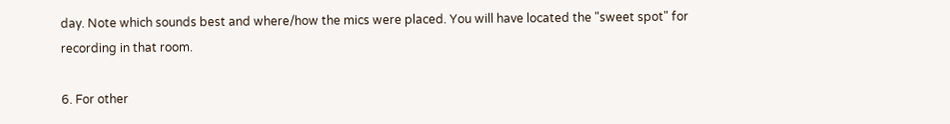day. Note which sounds best and where/how the mics were placed. You will have located the "sweet spot" for recording in that room.

6. For other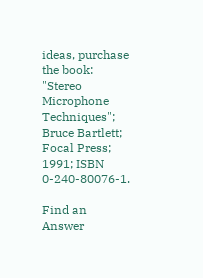ideas, purchase the book: "Stereo Microphone Techniques"; Bruce Bartlett; Focal Press; 1991; ISBN 0-240-80076-1.

Find an Answer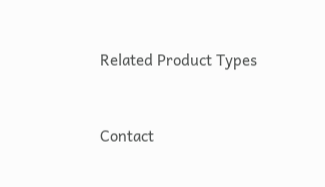Related Product Types


Contact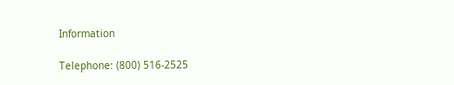Information

Telephone: (800) 516-2525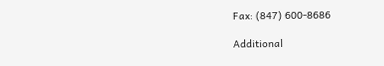Fax: (847) 600-8686

Additional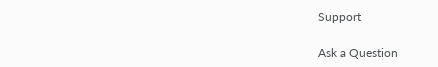Support

Ask a Question